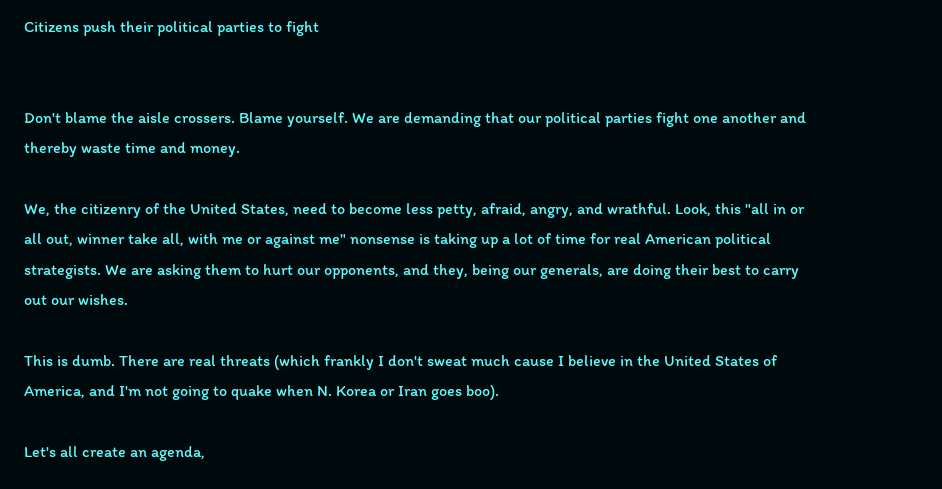Citizens push their political parties to fight


Don't blame the aisle crossers. Blame yourself. We are demanding that our political parties fight one another and thereby waste time and money.

We, the citizenry of the United States, need to become less petty, afraid, angry, and wrathful. Look, this "all in or all out, winner take all, with me or against me" nonsense is taking up a lot of time for real American political strategists. We are asking them to hurt our opponents, and they, being our generals, are doing their best to carry out our wishes.

This is dumb. There are real threats (which frankly I don't sweat much cause I believe in the United States of America, and I'm not going to quake when N. Korea or Iran goes boo).

Let's all create an agenda,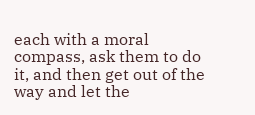each with a moral compass, ask them to do it, and then get out of the way and let the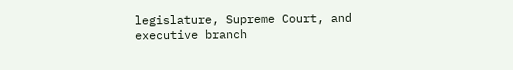legislature, Supreme Court, and executive branch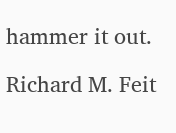hammer it out.

Richard M. Feit